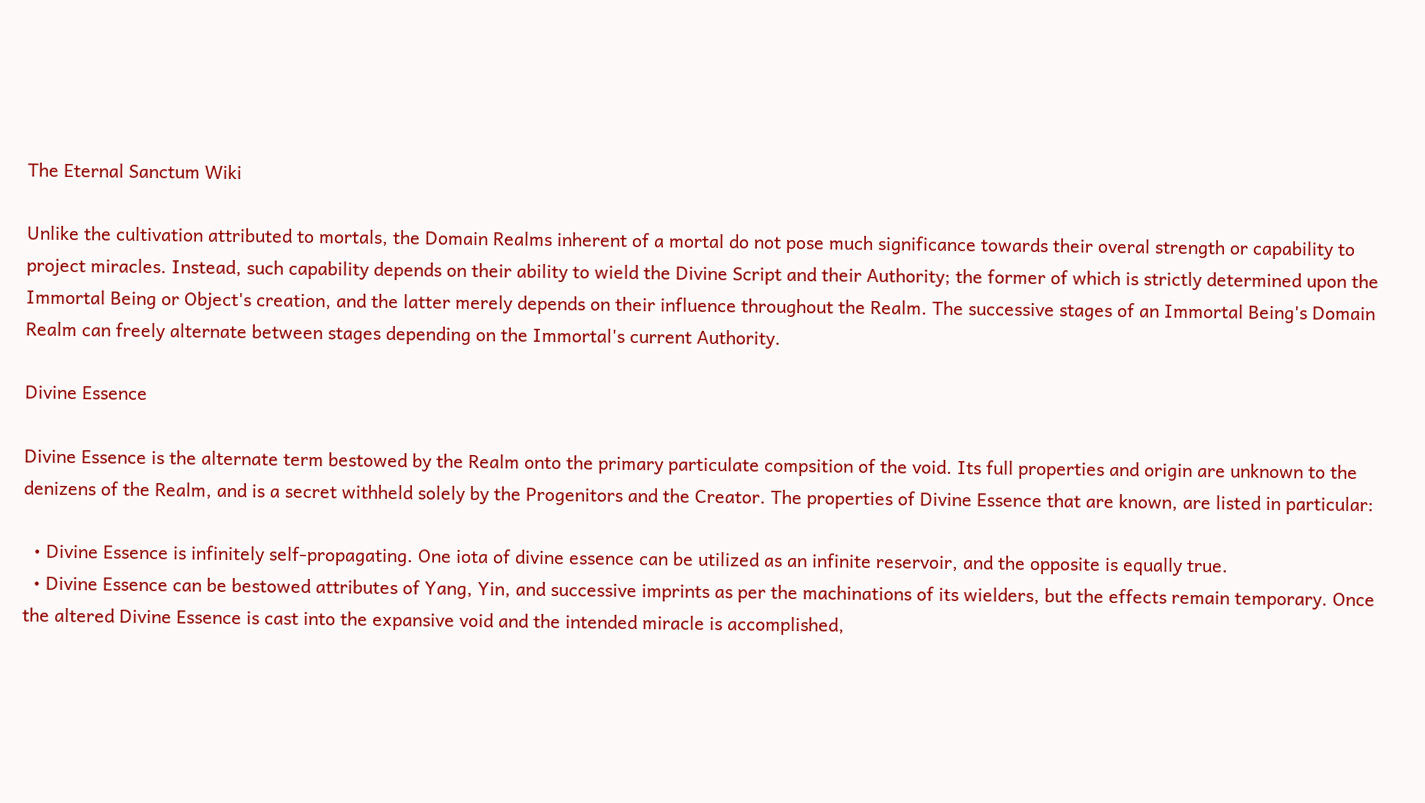The Eternal Sanctum Wiki

Unlike the cultivation attributed to mortals, the Domain Realms inherent of a mortal do not pose much significance towards their overal strength or capability to project miracles. Instead, such capability depends on their ability to wield the Divine Script and their Authority; the former of which is strictly determined upon the Immortal Being or Object's creation, and the latter merely depends on their influence throughout the Realm. The successive stages of an Immortal Being's Domain Realm can freely alternate between stages depending on the Immortal's current Authority.

Divine Essence

Divine Essence is the alternate term bestowed by the Realm onto the primary particulate compsition of the void. Its full properties and origin are unknown to the denizens of the Realm, and is a secret withheld solely by the Progenitors and the Creator. The properties of Divine Essence that are known, are listed in particular:

  • Divine Essence is infinitely self-propagating. One iota of divine essence can be utilized as an infinite reservoir, and the opposite is equally true.
  • Divine Essence can be bestowed attributes of Yang, Yin, and successive imprints as per the machinations of its wielders, but the effects remain temporary. Once the altered Divine Essence is cast into the expansive void and the intended miracle is accomplished,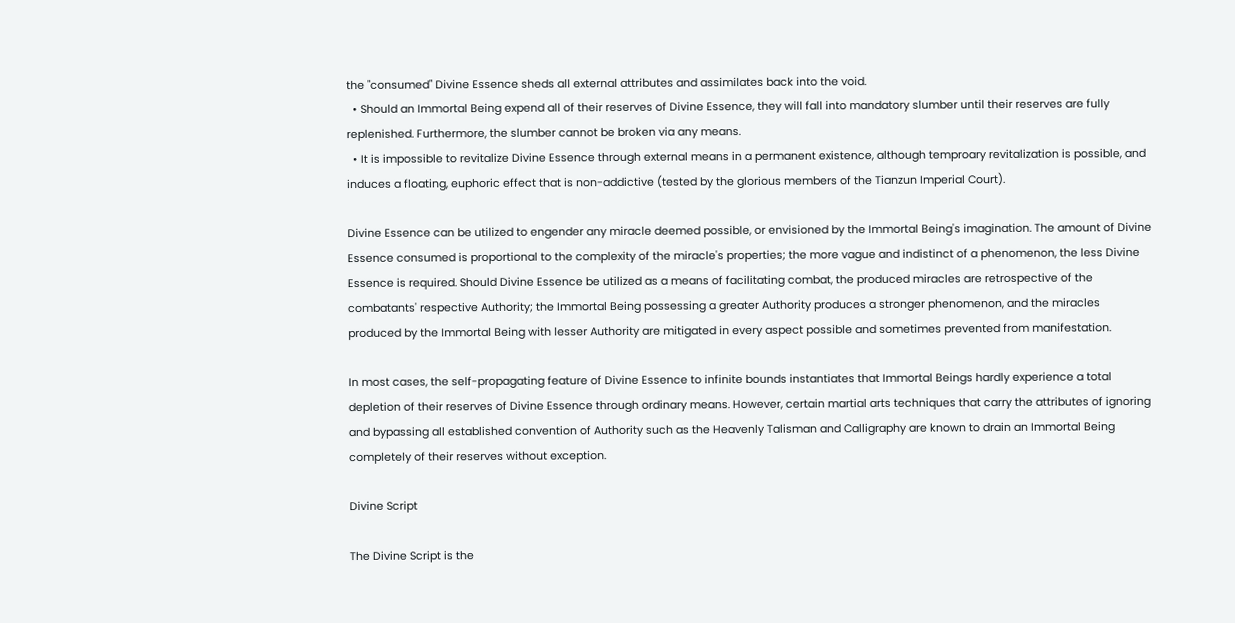the "consumed" Divine Essence sheds all external attributes and assimilates back into the void.
  • Should an Immortal Being expend all of their reserves of Divine Essence, they will fall into mandatory slumber until their reserves are fully replenished. Furthermore, the slumber cannot be broken via any means.
  • It is impossible to revitalize Divine Essence through external means in a permanent existence, although temproary revitalization is possible, and induces a floating, euphoric effect that is non-addictive (tested by the glorious members of the Tianzun Imperial Court).

Divine Essence can be utilized to engender any miracle deemed possible, or envisioned by the Immortal Being's imagination. The amount of Divine Essence consumed is proportional to the complexity of the miracle's properties; the more vague and indistinct of a phenomenon, the less Divine Essence is required. Should Divine Essence be utilized as a means of facilitating combat, the produced miracles are retrospective of the combatants' respective Authority; the Immortal Being possessing a greater Authority produces a stronger phenomenon, and the miracles produced by the Immortal Being with lesser Authority are mitigated in every aspect possible and sometimes prevented from manifestation.

In most cases, the self-propagating feature of Divine Essence to infinite bounds instantiates that Immortal Beings hardly experience a total depletion of their reserves of Divine Essence through ordinary means. However, certain martial arts techniques that carry the attributes of ignoring and bypassing all established convention of Authority such as the Heavenly Talisman and Calligraphy are known to drain an Immortal Being completely of their reserves without exception.

Divine Script

The Divine Script is the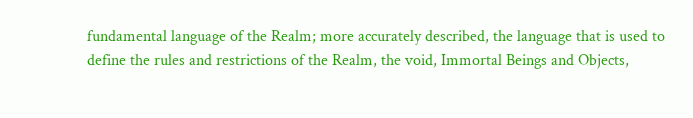fundamental language of the Realm; more accurately described, the language that is used to define the rules and restrictions of the Realm, the void, Immortal Beings and Objects,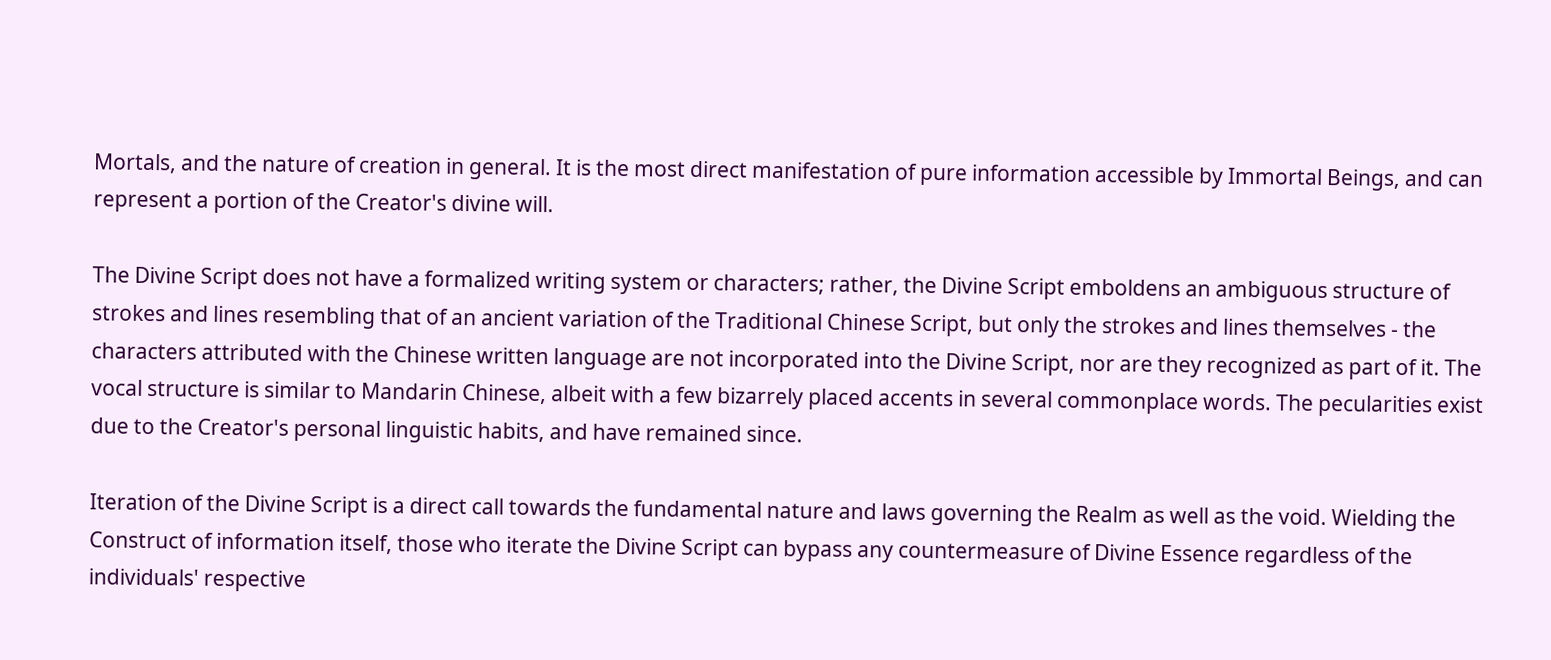Mortals, and the nature of creation in general. It is the most direct manifestation of pure information accessible by Immortal Beings, and can represent a portion of the Creator's divine will.

The Divine Script does not have a formalized writing system or characters; rather, the Divine Script emboldens an ambiguous structure of strokes and lines resembling that of an ancient variation of the Traditional Chinese Script, but only the strokes and lines themselves - the characters attributed with the Chinese written language are not incorporated into the Divine Script, nor are they recognized as part of it. The vocal structure is similar to Mandarin Chinese, albeit with a few bizarrely placed accents in several commonplace words. The pecularities exist due to the Creator's personal linguistic habits, and have remained since.

Iteration of the Divine Script is a direct call towards the fundamental nature and laws governing the Realm as well as the void. Wielding the Construct of information itself, those who iterate the Divine Script can bypass any countermeasure of Divine Essence regardless of the individuals' respective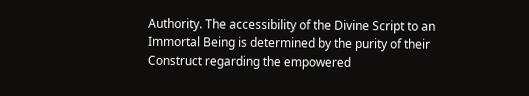Authority. The accessibility of the Divine Script to an Immortal Being is determined by the purity of their Construct regarding the empowered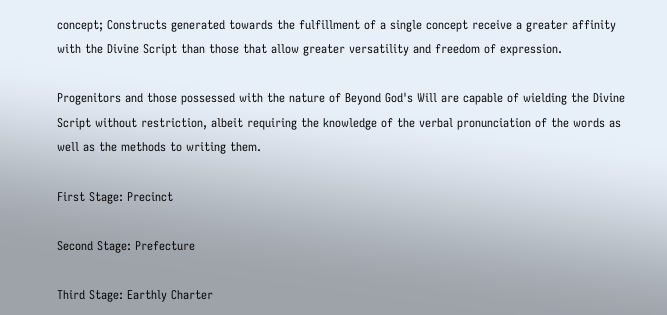concept; Constructs generated towards the fulfillment of a single concept receive a greater affinity with the Divine Script than those that allow greater versatility and freedom of expression.

Progenitors and those possessed with the nature of Beyond God's Will are capable of wielding the Divine Script without restriction, albeit requiring the knowledge of the verbal pronunciation of the words as well as the methods to writing them.

First Stage: Precinct

Second Stage: Prefecture

Third Stage: Earthly Charter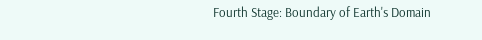Fourth Stage: Boundary of Earth's Domain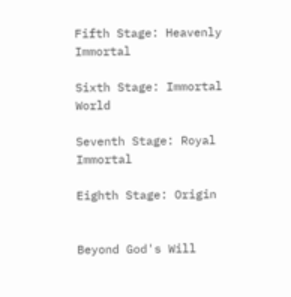Fifth Stage: Heavenly Immortal

Sixth Stage: Immortal World

Seventh Stage: Royal Immortal

Eighth Stage: Origin


Beyond God's Will